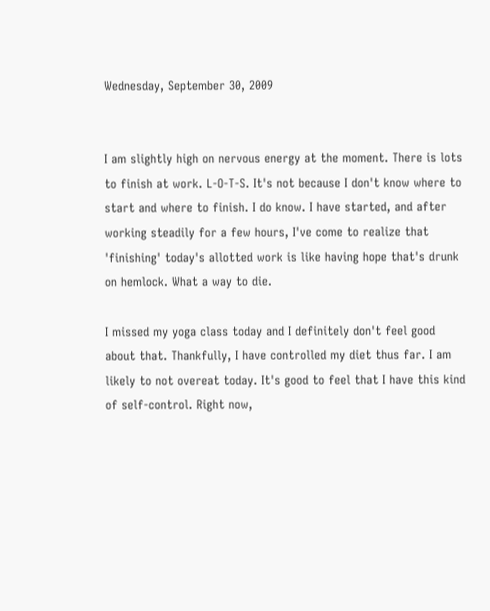Wednesday, September 30, 2009


I am slightly high on nervous energy at the moment. There is lots to finish at work. L-O-T-S. It's not because I don't know where to start and where to finish. I do know. I have started, and after working steadily for a few hours, I've come to realize that 'finishing' today's allotted work is like having hope that's drunk on hemlock. What a way to die.

I missed my yoga class today and I definitely don't feel good about that. Thankfully, I have controlled my diet thus far. I am likely to not overeat today. It's good to feel that I have this kind of self-control. Right now,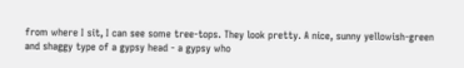from where I sit, I can see some tree-tops. They look pretty. A nice, sunny yellowish-green and shaggy type of a gypsy head - a gypsy who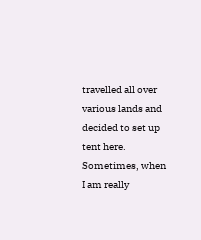travelled all over various lands and decided to set up tent here. Sometimes, when I am really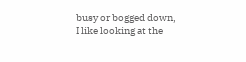busy or bogged down, I like looking at the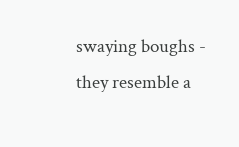swaying boughs - they resemble a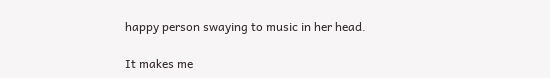happy person swaying to music in her head.

It makes me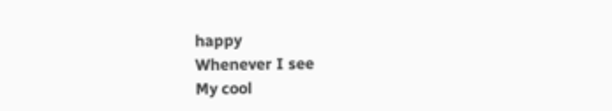happy
Whenever I see
My cool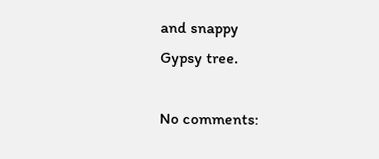and snappy
Gypsy tree.

No comments: